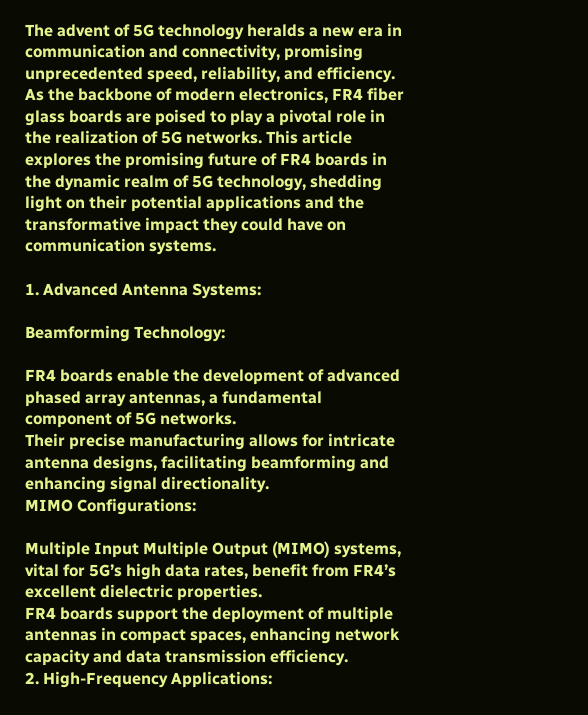The advent of 5G technology heralds a new era in communication and connectivity, promising unprecedented speed, reliability, and efficiency. As the backbone of modern electronics, FR4 fiber glass boards are poised to play a pivotal role in the realization of 5G networks. This article explores the promising future of FR4 boards in the dynamic realm of 5G technology, shedding light on their potential applications and the transformative impact they could have on communication systems.

1. Advanced Antenna Systems:

Beamforming Technology:

FR4 boards enable the development of advanced phased array antennas, a fundamental component of 5G networks.
Their precise manufacturing allows for intricate antenna designs, facilitating beamforming and enhancing signal directionality.
MIMO Configurations:

Multiple Input Multiple Output (MIMO) systems, vital for 5G’s high data rates, benefit from FR4’s excellent dielectric properties.
FR4 boards support the deployment of multiple antennas in compact spaces, enhancing network capacity and data transmission efficiency.
2. High-Frequency Applications: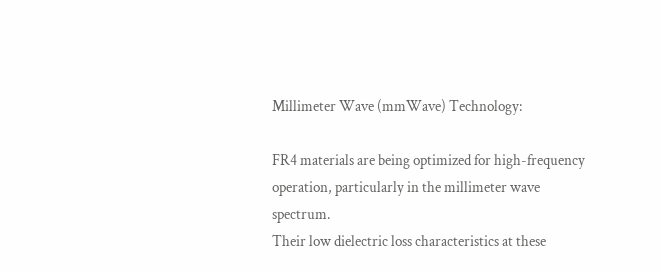Millimeter Wave (mmWave) Technology:

FR4 materials are being optimized for high-frequency operation, particularly in the millimeter wave spectrum.
Their low dielectric loss characteristics at these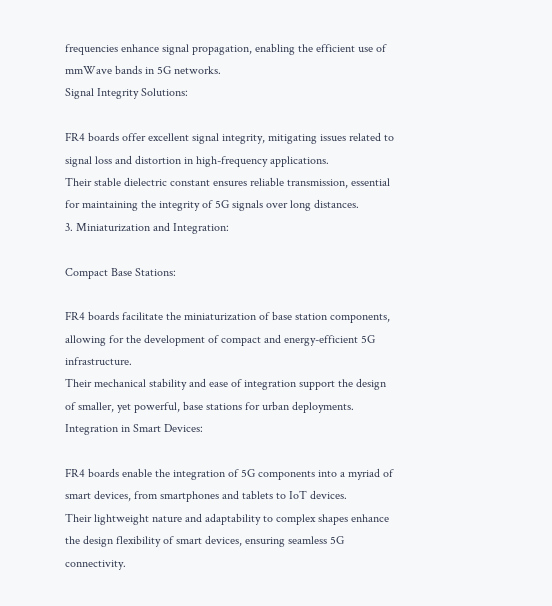frequencies enhance signal propagation, enabling the efficient use of mmWave bands in 5G networks.
Signal Integrity Solutions:

FR4 boards offer excellent signal integrity, mitigating issues related to signal loss and distortion in high-frequency applications.
Their stable dielectric constant ensures reliable transmission, essential for maintaining the integrity of 5G signals over long distances.
3. Miniaturization and Integration:

Compact Base Stations:

FR4 boards facilitate the miniaturization of base station components, allowing for the development of compact and energy-efficient 5G infrastructure.
Their mechanical stability and ease of integration support the design of smaller, yet powerful, base stations for urban deployments.
Integration in Smart Devices:

FR4 boards enable the integration of 5G components into a myriad of smart devices, from smartphones and tablets to IoT devices.
Their lightweight nature and adaptability to complex shapes enhance the design flexibility of smart devices, ensuring seamless 5G connectivity.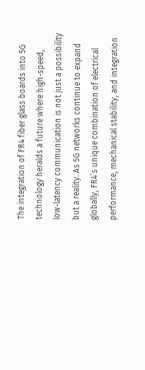The integration of FR4 fiber glass boards into 5G technology heralds a future where high-speed, low-latency communication is not just a possibility but a reality. As 5G networks continue to expand globally, FR4’s unique combination of electrical performance, mechanical stability, and integration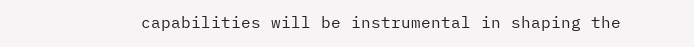capabilities will be instrumental in shaping the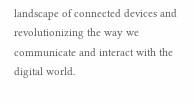landscape of connected devices and revolutionizing the way we communicate and interact with the digital world.